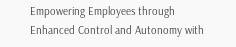Empowering Employees through Enhanced Control and Autonomy with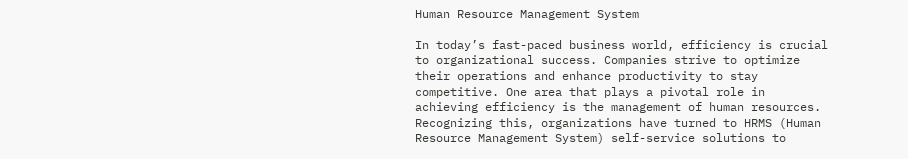Human Resource Management System

In today’s fast-paced business world, efficiency is crucial to organizational success. Companies strive to optimize their operations and enhance productivity to stay competitive. One area that plays a pivotal role in achieving efficiency is the management of human resources. Recognizing this, organizations have turned to HRMS (Human Resource Management System) self-service solutions to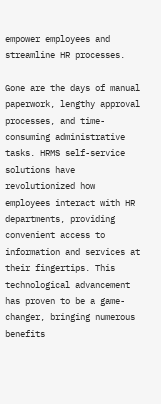empower employees and streamline HR processes.

Gone are the days of manual paperwork, lengthy approval processes, and time-consuming administrative tasks. HRMS self-service solutions have revolutionized how employees interact with HR departments, providing convenient access to information and services at their fingertips. This technological advancement has proven to be a game-changer, bringing numerous benefits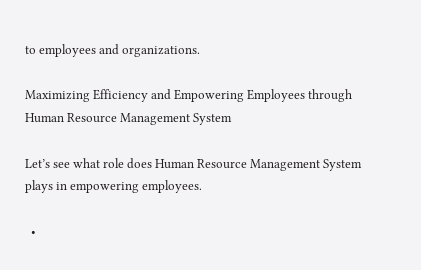to employees and organizations.

Maximizing Efficiency and Empowering Employees through Human Resource Management System

Let’s see what role does Human Resource Management System plays in empowering employees.

  •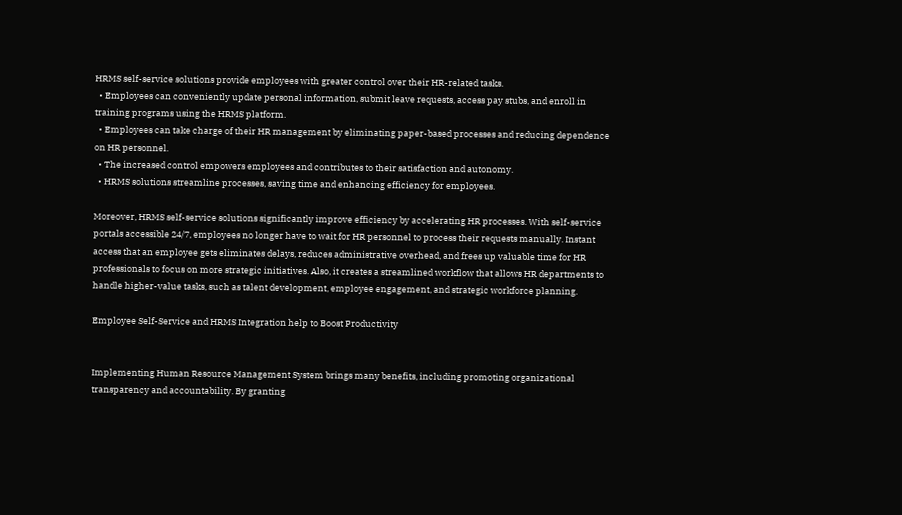HRMS self-service solutions provide employees with greater control over their HR-related tasks.
  • Employees can conveniently update personal information, submit leave requests, access pay stubs, and enroll in training programs using the HRMS platform.
  • Employees can take charge of their HR management by eliminating paper-based processes and reducing dependence on HR personnel.
  • The increased control empowers employees and contributes to their satisfaction and autonomy.
  • HRMS solutions streamline processes, saving time and enhancing efficiency for employees.

Moreover, HRMS self-service solutions significantly improve efficiency by accelerating HR processes. With self-service portals accessible 24/7, employees no longer have to wait for HR personnel to process their requests manually. Instant access that an employee gets eliminates delays, reduces administrative overhead, and frees up valuable time for HR professionals to focus on more strategic initiatives. Also, it creates a streamlined workflow that allows HR departments to handle higher-value tasks, such as talent development, employee engagement, and strategic workforce planning.

Employee Self-Service and HRMS Integration help to Boost Productivity


Implementing Human Resource Management System brings many benefits, including promoting organizational transparency and accountability. By granting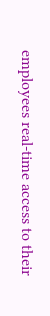employees real-time access to their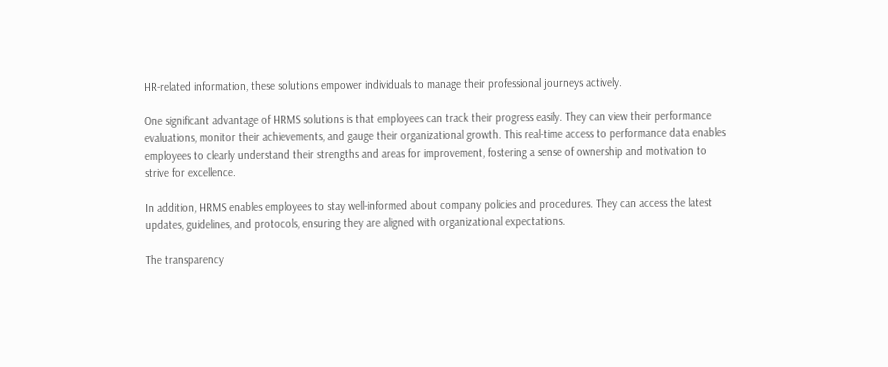HR-related information, these solutions empower individuals to manage their professional journeys actively.

One significant advantage of HRMS solutions is that employees can track their progress easily. They can view their performance evaluations, monitor their achievements, and gauge their organizational growth. This real-time access to performance data enables employees to clearly understand their strengths and areas for improvement, fostering a sense of ownership and motivation to strive for excellence.

In addition, HRMS enables employees to stay well-informed about company policies and procedures. They can access the latest updates, guidelines, and protocols, ensuring they are aligned with organizational expectations.

The transparency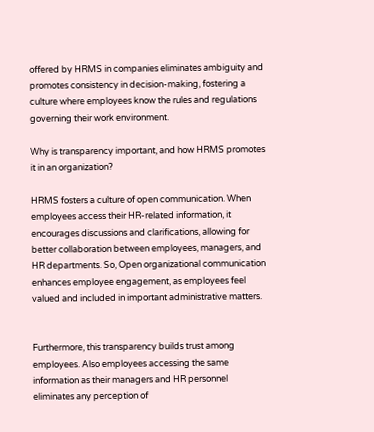offered by HRMS in companies eliminates ambiguity and promotes consistency in decision-making, fostering a culture where employees know the rules and regulations governing their work environment.

Why is transparency important, and how HRMS promotes it in an organization?

HRMS fosters a culture of open communication. When employees access their HR-related information, it encourages discussions and clarifications, allowing for better collaboration between employees, managers, and HR departments. So, Open organizational communication enhances employee engagement, as employees feel valued and included in important administrative matters.


Furthermore, this transparency builds trust among employees. Also employees accessing the same information as their managers and HR personnel eliminates any perception of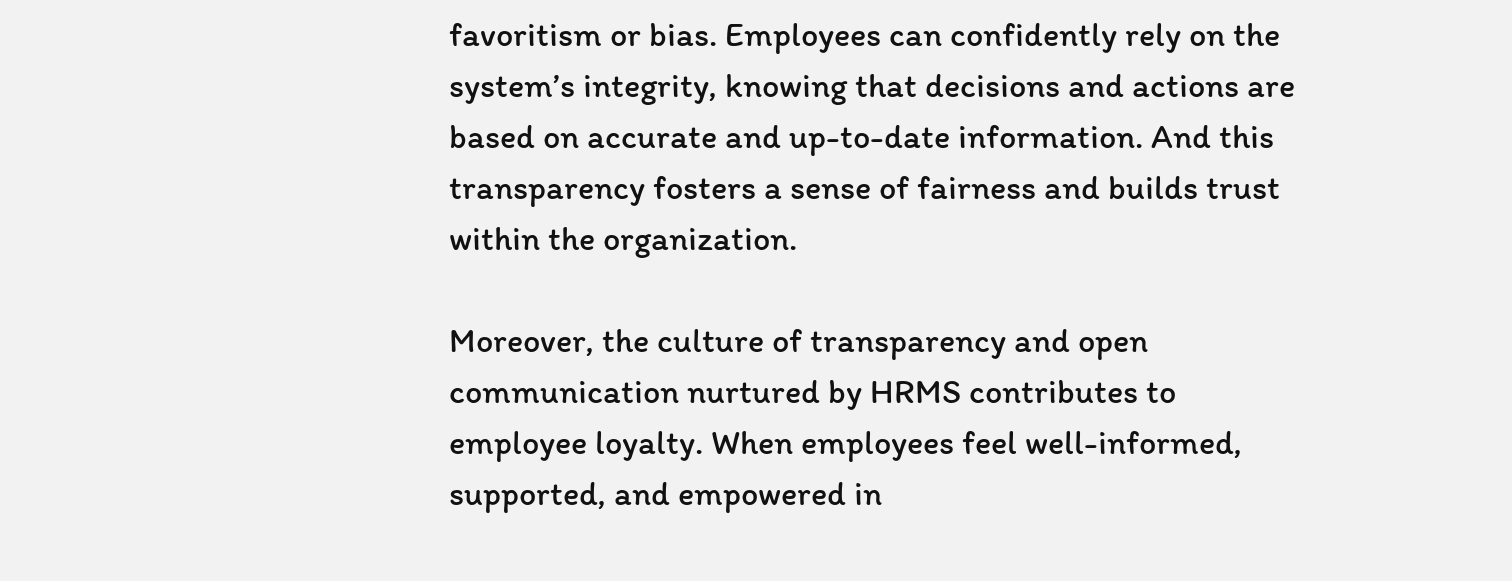favoritism or bias. Employees can confidently rely on the system’s integrity, knowing that decisions and actions are based on accurate and up-to-date information. And this transparency fosters a sense of fairness and builds trust within the organization.

Moreover, the culture of transparency and open communication nurtured by HRMS contributes to employee loyalty. When employees feel well-informed, supported, and empowered in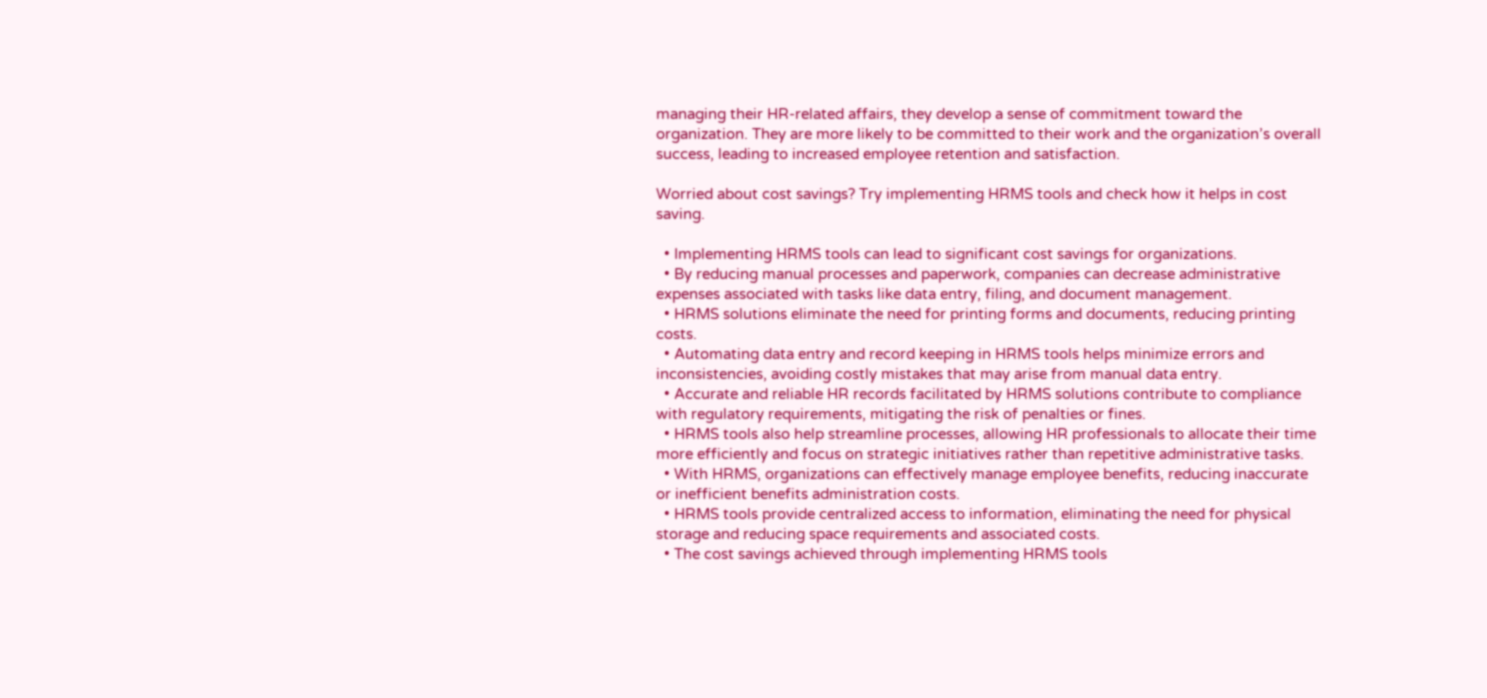managing their HR-related affairs, they develop a sense of commitment toward the organization. They are more likely to be committed to their work and the organization’s overall success, leading to increased employee retention and satisfaction.

Worried about cost savings? Try implementing HRMS tools and check how it helps in cost saving.

  • Implementing HRMS tools can lead to significant cost savings for organizations.
  • By reducing manual processes and paperwork, companies can decrease administrative expenses associated with tasks like data entry, filing, and document management.
  • HRMS solutions eliminate the need for printing forms and documents, reducing printing costs.
  • Automating data entry and record keeping in HRMS tools helps minimize errors and inconsistencies, avoiding costly mistakes that may arise from manual data entry.
  • Accurate and reliable HR records facilitated by HRMS solutions contribute to compliance with regulatory requirements, mitigating the risk of penalties or fines.
  • HRMS tools also help streamline processes, allowing HR professionals to allocate their time more efficiently and focus on strategic initiatives rather than repetitive administrative tasks.
  • With HRMS, organizations can effectively manage employee benefits, reducing inaccurate or inefficient benefits administration costs.
  • HRMS tools provide centralized access to information, eliminating the need for physical storage and reducing space requirements and associated costs.
  • The cost savings achieved through implementing HRMS tools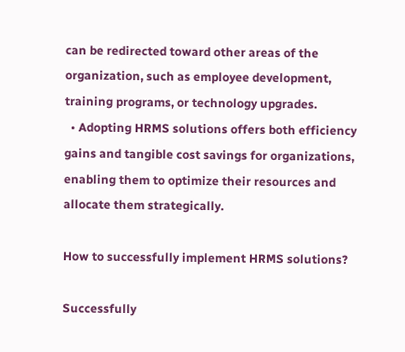can be redirected toward other areas of the organization, such as employee development, training programs, or technology upgrades.
  • Adopting HRMS solutions offers both efficiency gains and tangible cost savings for organizations, enabling them to optimize their resources and allocate them strategically.

How to successfully implement HRMS solutions?

Successfully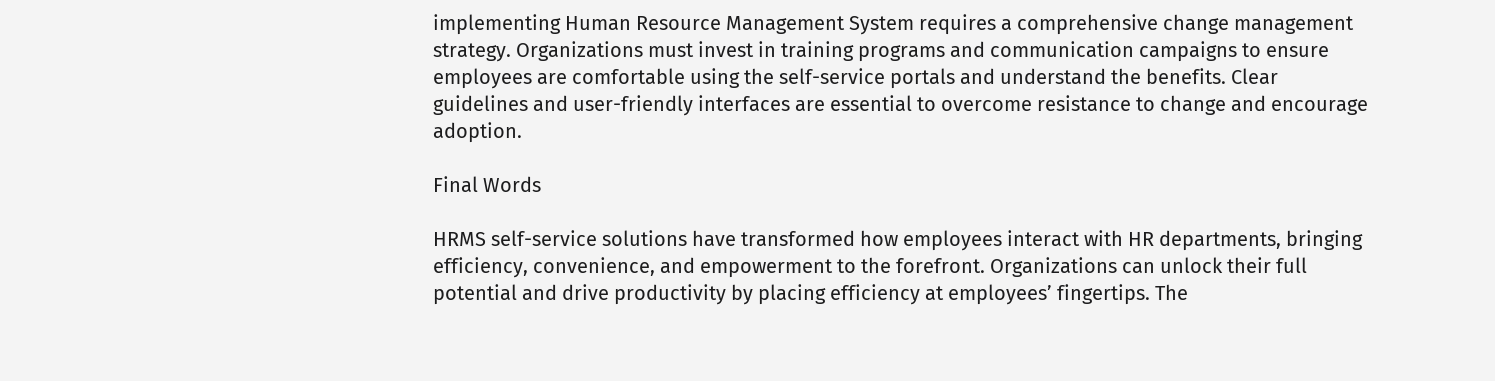implementing Human Resource Management System requires a comprehensive change management strategy. Organizations must invest in training programs and communication campaigns to ensure employees are comfortable using the self-service portals and understand the benefits. Clear guidelines and user-friendly interfaces are essential to overcome resistance to change and encourage adoption.

Final Words

HRMS self-service solutions have transformed how employees interact with HR departments, bringing efficiency, convenience, and empowerment to the forefront. Organizations can unlock their full potential and drive productivity by placing efficiency at employees’ fingertips. The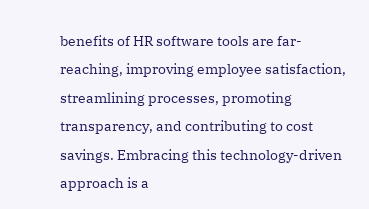benefits of HR software tools are far-reaching, improving employee satisfaction, streamlining processes, promoting transparency, and contributing to cost savings. Embracing this technology-driven approach is a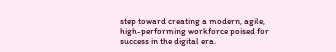step toward creating a modern, agile, high-performing workforce poised for success in the digital era.